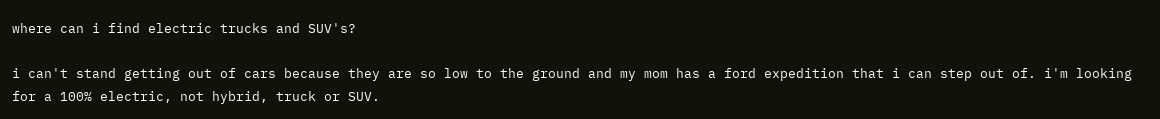where can i find electric trucks and SUV's?

i can't stand getting out of cars because they are so low to the ground and my mom has a ford expedition that i can step out of. i'm looking for a 100% electric, not hybrid, truck or SUV.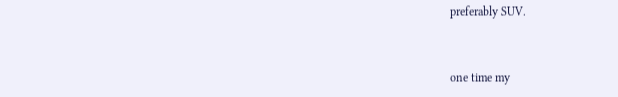preferably SUV.


one time my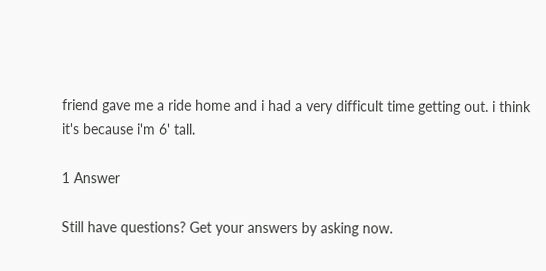friend gave me a ride home and i had a very difficult time getting out. i think it's because i'm 6' tall.

1 Answer

Still have questions? Get your answers by asking now.